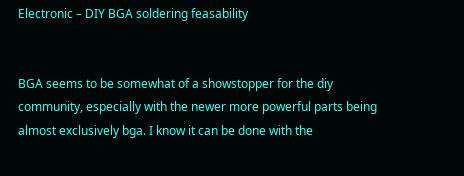Electronic – DIY BGA soldering feasability


BGA seems to be somewhat of a showstopper for the diy community, especially with the newer more powerful parts being almost exclusively bga. I know it can be done with the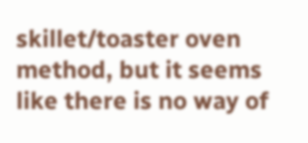skillet/toaster oven method, but it seems like there is no way of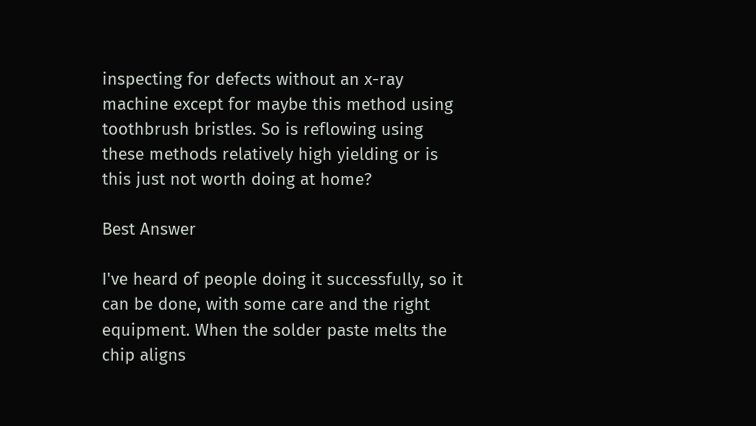inspecting for defects without an x-ray machine except for maybe this method using toothbrush bristles. So is reflowing using these methods relatively high yielding or is this just not worth doing at home?

Best Answer

I've heard of people doing it successfully, so it can be done, with some care and the right equipment. When the solder paste melts the chip aligns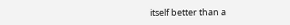itself better than a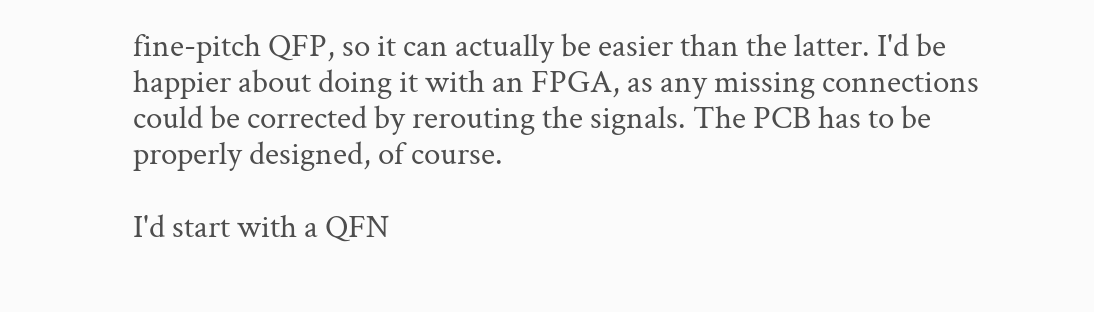fine-pitch QFP, so it can actually be easier than the latter. I'd be happier about doing it with an FPGA, as any missing connections could be corrected by rerouting the signals. The PCB has to be properly designed, of course.

I'd start with a QFN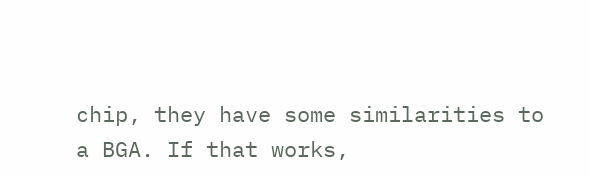chip, they have some similarities to a BGA. If that works,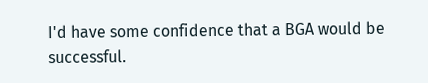I'd have some confidence that a BGA would be successful.